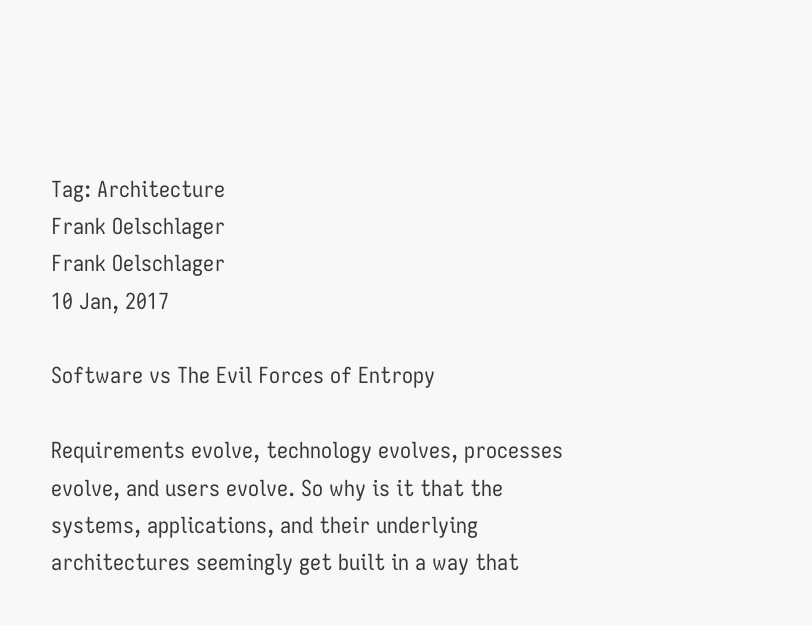Tag: Architecture
Frank Oelschlager
Frank Oelschlager
10 Jan, 2017

Software vs The Evil Forces of Entropy

Requirements evolve, technology evolves, processes evolve, and users evolve. So why is it that the systems, applications, and their underlying architectures seemingly get built in a way that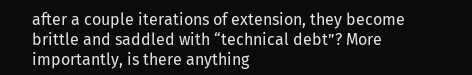after a couple iterations of extension, they become brittle and saddled with “technical debt”? More importantly, is there anything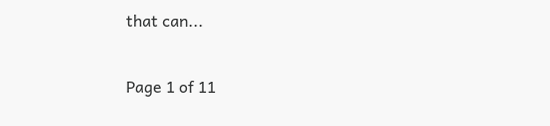that can...

Page 1 of 11